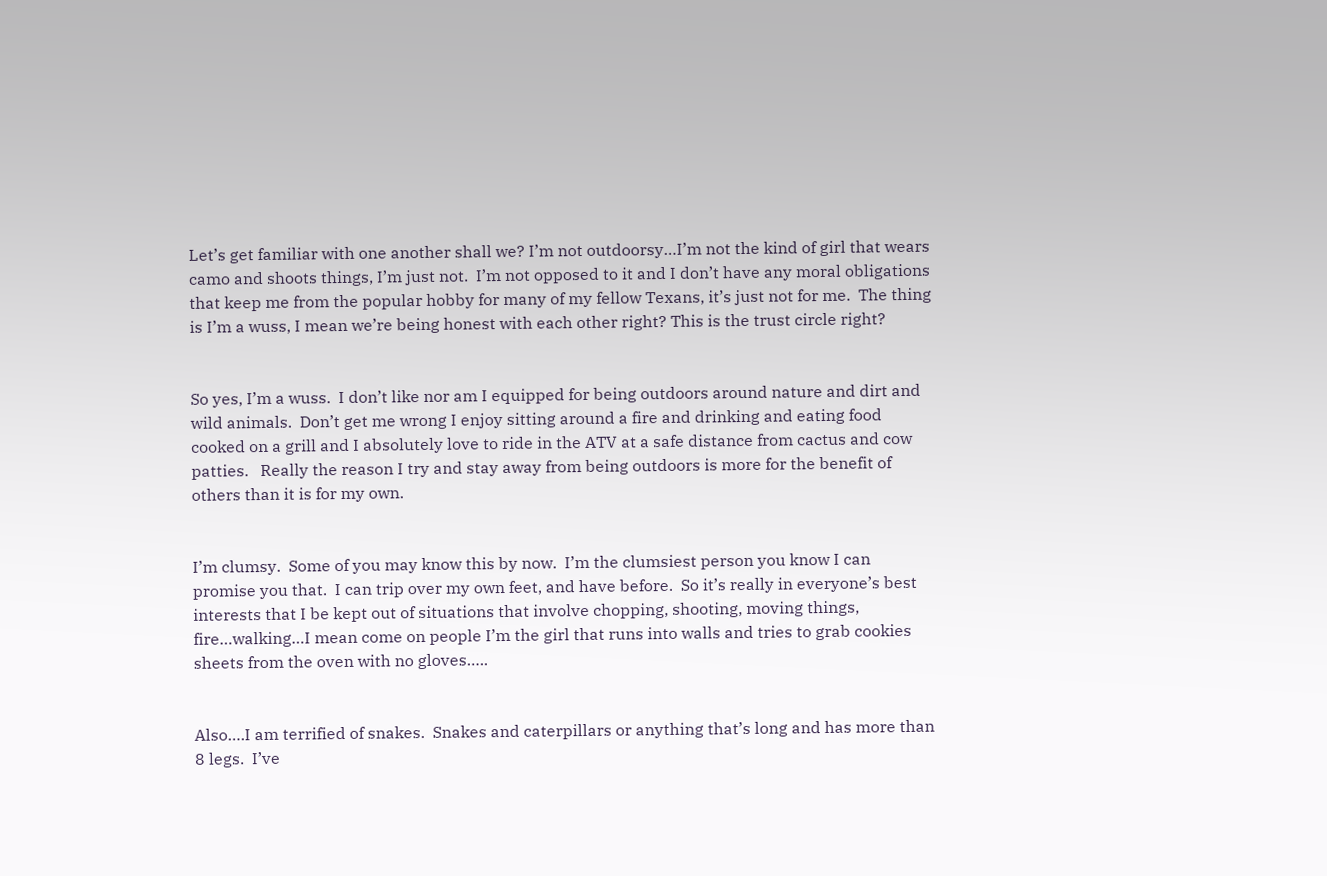Let’s get familiar with one another shall we? I’m not outdoorsy…I’m not the kind of girl that wears camo and shoots things, I’m just not.  I’m not opposed to it and I don’t have any moral obligations that keep me from the popular hobby for many of my fellow Texans, it’s just not for me.  The thing is I’m a wuss, I mean we’re being honest with each other right? This is the trust circle right?


So yes, I’m a wuss.  I don’t like nor am I equipped for being outdoors around nature and dirt and wild animals.  Don’t get me wrong I enjoy sitting around a fire and drinking and eating food cooked on a grill and I absolutely love to ride in the ATV at a safe distance from cactus and cow patties.   Really the reason I try and stay away from being outdoors is more for the benefit of others than it is for my own.


I’m clumsy.  Some of you may know this by now.  I’m the clumsiest person you know I can promise you that.  I can trip over my own feet, and have before.  So it’s really in everyone’s best interests that I be kept out of situations that involve chopping, shooting, moving things, fire…walking…I mean come on people I’m the girl that runs into walls and tries to grab cookies sheets from the oven with no gloves…..


Also….I am terrified of snakes.  Snakes and caterpillars or anything that’s long and has more than 8 legs.  I’ve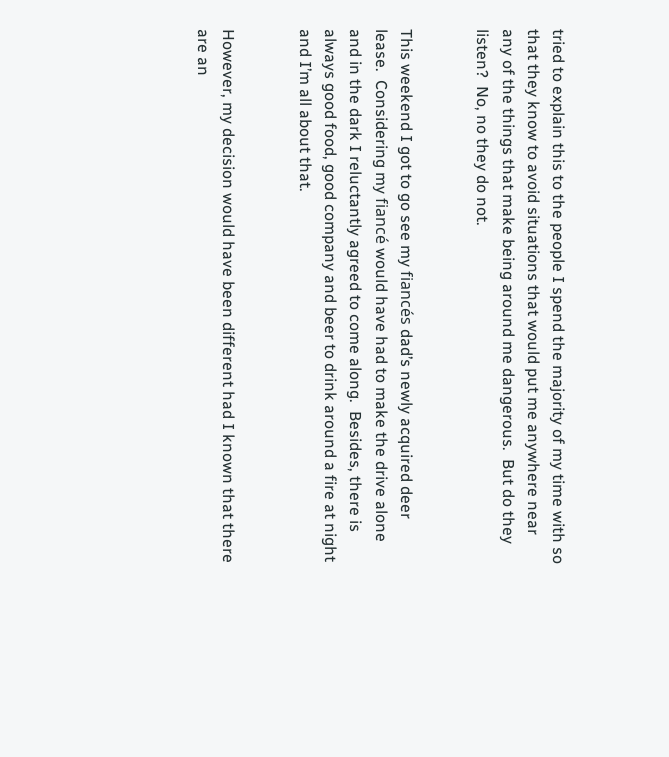tried to explain this to the people I spend the majority of my time with so that they know to avoid situations that would put me anywhere near any of the things that make being around me dangerous.  But do they listen?  No, no they do not.


This weekend I got to go see my fiancés dad’s newly acquired deer lease.  Considering my fiancé would have had to make the drive alone and in the dark I reluctantly agreed to come along.  Besides, there is always good food, good company and beer to drink around a fire at night and I’m all about that.


However, my decision would have been different had I known that there are an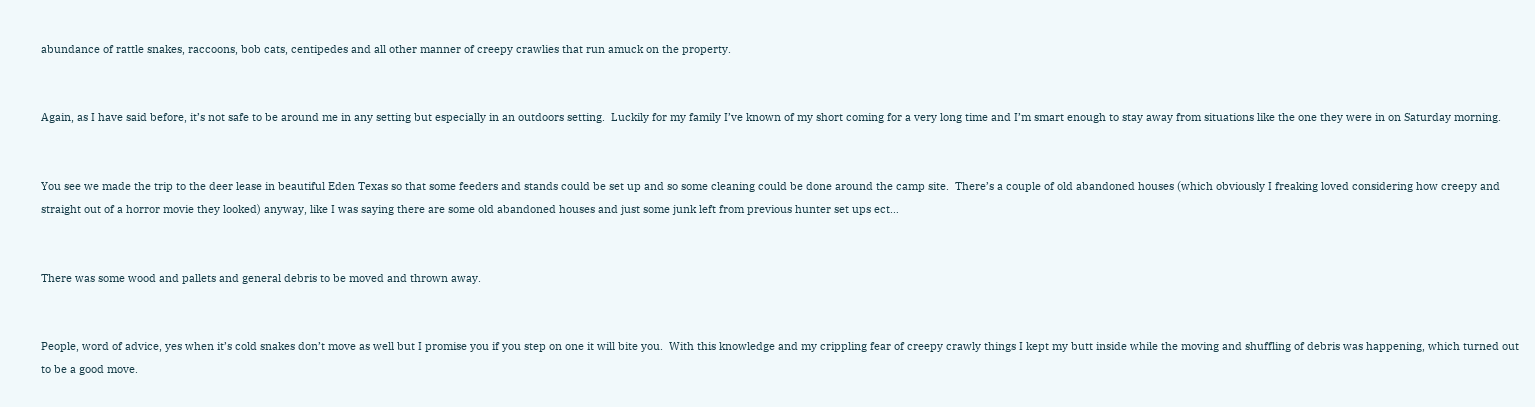abundance of rattle snakes, raccoons, bob cats, centipedes and all other manner of creepy crawlies that run amuck on the property.


Again, as I have said before, it’s not safe to be around me in any setting but especially in an outdoors setting.  Luckily for my family I’ve known of my short coming for a very long time and I’m smart enough to stay away from situations like the one they were in on Saturday morning.


You see we made the trip to the deer lease in beautiful Eden Texas so that some feeders and stands could be set up and so some cleaning could be done around the camp site.  There’s a couple of old abandoned houses (which obviously I freaking loved considering how creepy and straight out of a horror movie they looked) anyway, like I was saying there are some old abandoned houses and just some junk left from previous hunter set ups ect…


There was some wood and pallets and general debris to be moved and thrown away.


People, word of advice, yes when it’s cold snakes don’t move as well but I promise you if you step on one it will bite you.  With this knowledge and my crippling fear of creepy crawly things I kept my butt inside while the moving and shuffling of debris was happening, which turned out to be a good move.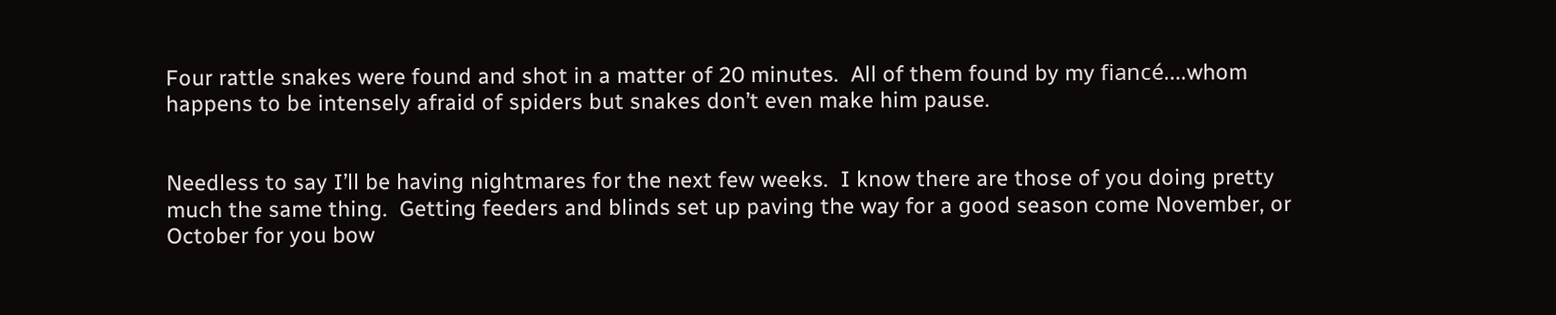Four rattle snakes were found and shot in a matter of 20 minutes.  All of them found by my fiancé….whom happens to be intensely afraid of spiders but snakes don’t even make him pause.


Needless to say I’ll be having nightmares for the next few weeks.  I know there are those of you doing pretty much the same thing.  Getting feeders and blinds set up paving the way for a good season come November, or October for you bow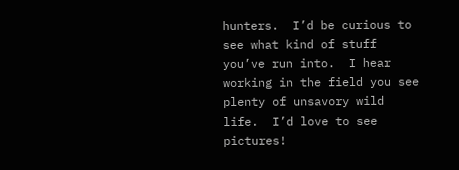hunters.  I’d be curious to see what kind of stuff you’ve run into.  I hear working in the field you see plenty of unsavory wild life.  I’d love to see pictures!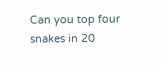Can you top four snakes in 20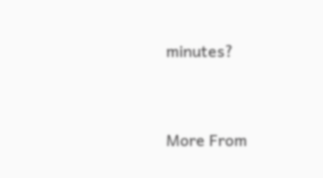minutes?



More From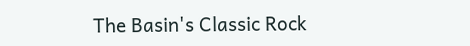The Basin's Classic Rock